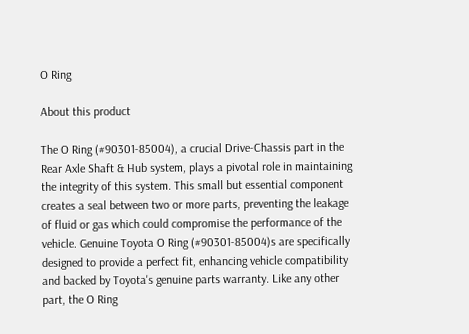O Ring

About this product

The O Ring (#90301-85004), a crucial Drive-Chassis part in the Rear Axle Shaft & Hub system, plays a pivotal role in maintaining the integrity of this system. This small but essential component creates a seal between two or more parts, preventing the leakage of fluid or gas which could compromise the performance of the vehicle. Genuine Toyota O Ring (#90301-85004)s are specifically designed to provide a perfect fit, enhancing vehicle compatibility and backed by Toyota's genuine parts warranty. Like any other part, the O Ring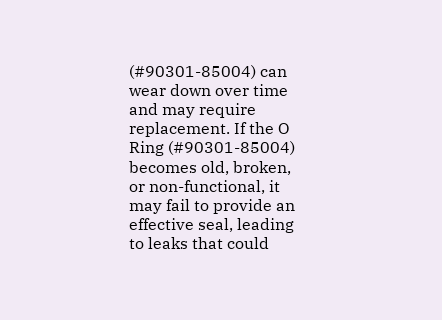(#90301-85004) can wear down over time and may require replacement. If the O Ring (#90301-85004) becomes old, broken, or non-functional, it may fail to provide an effective seal, leading to leaks that could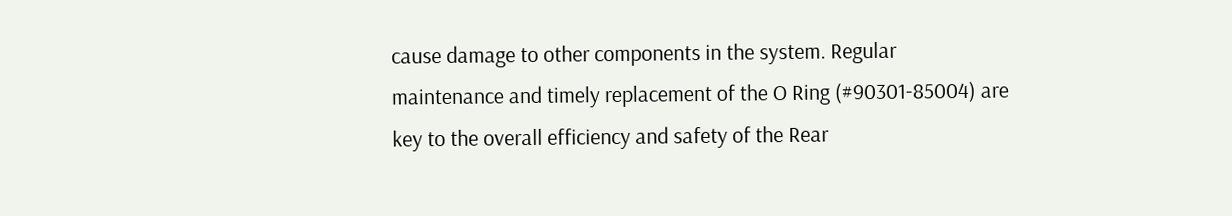cause damage to other components in the system. Regular maintenance and timely replacement of the O Ring (#90301-85004) are key to the overall efficiency and safety of the Rear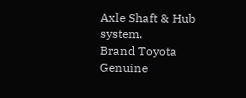Axle Shaft & Hub system.
Brand Toyota Genuine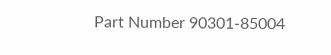Part Number 90301-85004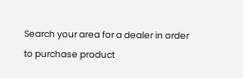Search your area for a dealer in order to purchase product